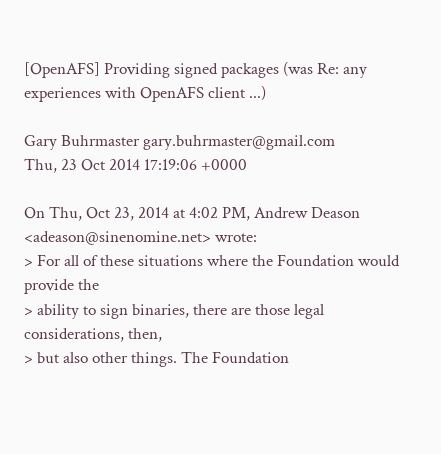[OpenAFS] Providing signed packages (was Re: any experiences with OpenAFS client ...)

Gary Buhrmaster gary.buhrmaster@gmail.com
Thu, 23 Oct 2014 17:19:06 +0000

On Thu, Oct 23, 2014 at 4:02 PM, Andrew Deason <adeason@sinenomine.net> wrote:
> For all of these situations where the Foundation would provide the
> ability to sign binaries, there are those legal considerations, then,
> but also other things. The Foundation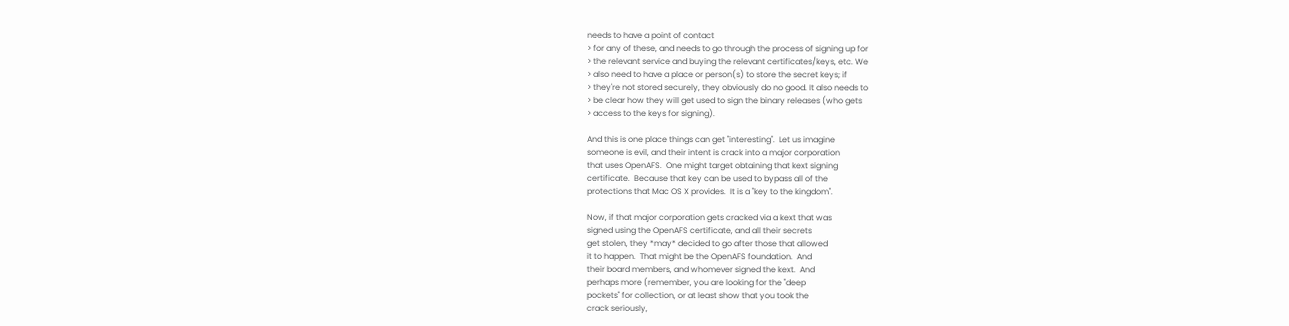needs to have a point of contact
> for any of these, and needs to go through the process of signing up for
> the relevant service and buying the relevant certificates/keys, etc. We
> also need to have a place or person(s) to store the secret keys; if
> they're not stored securely, they obviously do no good. It also needs to
> be clear how they will get used to sign the binary releases (who gets
> access to the keys for signing).

And this is one place things can get "interesting".  Let us imagine
someone is evil, and their intent is crack into a major corporation
that uses OpenAFS.  One might target obtaining that kext signing
certificate.  Because that key can be used to bypass all of the
protections that Mac OS X provides.  It is a "key to the kingdom".

Now, if that major corporation gets cracked via a kext that was
signed using the OpenAFS certificate, and all their secrets
get stolen, they *may* decided to go after those that allowed
it to happen.  That might be the OpenAFS foundation.  And
their board members, and whomever signed the kext.  And
perhaps more (remember, you are looking for the "deep
pockets" for collection, or at least show that you took the
crack seriously,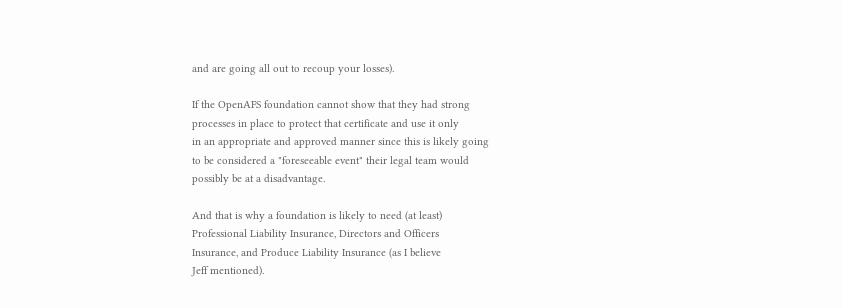and are going all out to recoup your losses).

If the OpenAFS foundation cannot show that they had strong
processes in place to protect that certificate and use it only
in an appropriate and approved manner since this is likely going
to be considered a "foreseeable event" their legal team would
possibly be at a disadvantage.

And that is why a foundation is likely to need (at least)
Professional Liability Insurance, Directors and Officers
Insurance, and Produce Liability Insurance (as I believe
Jeff mentioned).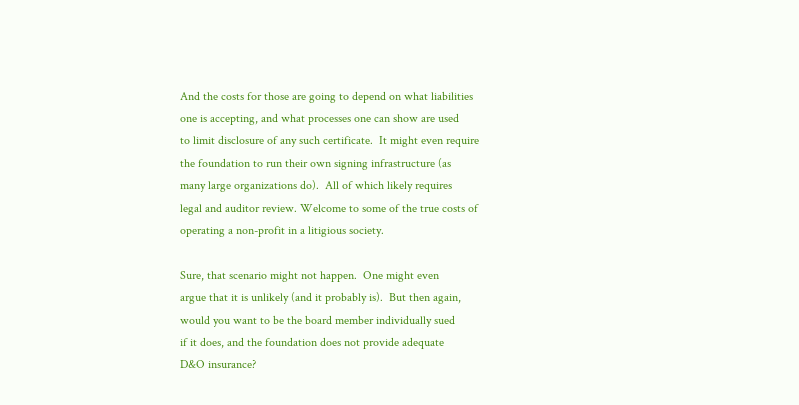And the costs for those are going to depend on what liabilities
one is accepting, and what processes one can show are used
to limit disclosure of any such certificate.  It might even require
the foundation to run their own signing infrastructure (as
many large organizations do).  All of which likely requires
legal and auditor review. Welcome to some of the true costs of
operating a non-profit in a litigious society.

Sure, that scenario might not happen.  One might even
argue that it is unlikely (and it probably is).  But then again,
would you want to be the board member individually sued
if it does, and the foundation does not provide adequate
D&O insurance?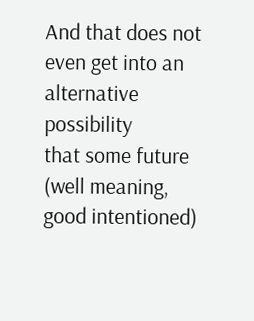And that does not even get into an alternative possibility
that some future (well meaning, good intentioned)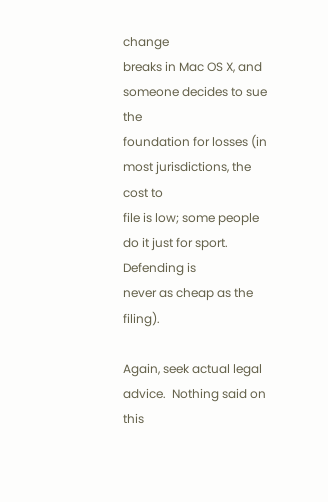change
breaks in Mac OS X, and someone decides to sue the
foundation for losses (in most jurisdictions, the cost to
file is low; some people do it just for sport.  Defending is
never as cheap as the filing).

Again, seek actual legal advice.  Nothing said on this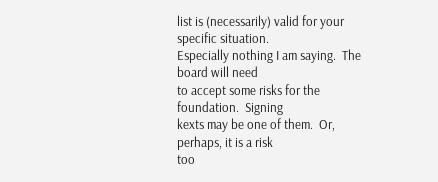list is (necessarily) valid for your specific situation.
Especially nothing I am saying.  The board will need
to accept some risks for the foundation.  Signing
kexts may be one of them.  Or, perhaps, it is a risk
too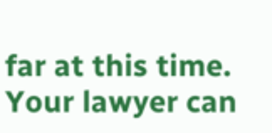far at this time.  Your lawyer can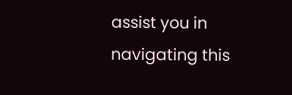assist you in
navigating this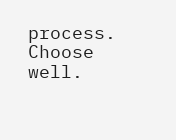process.  Choose well.